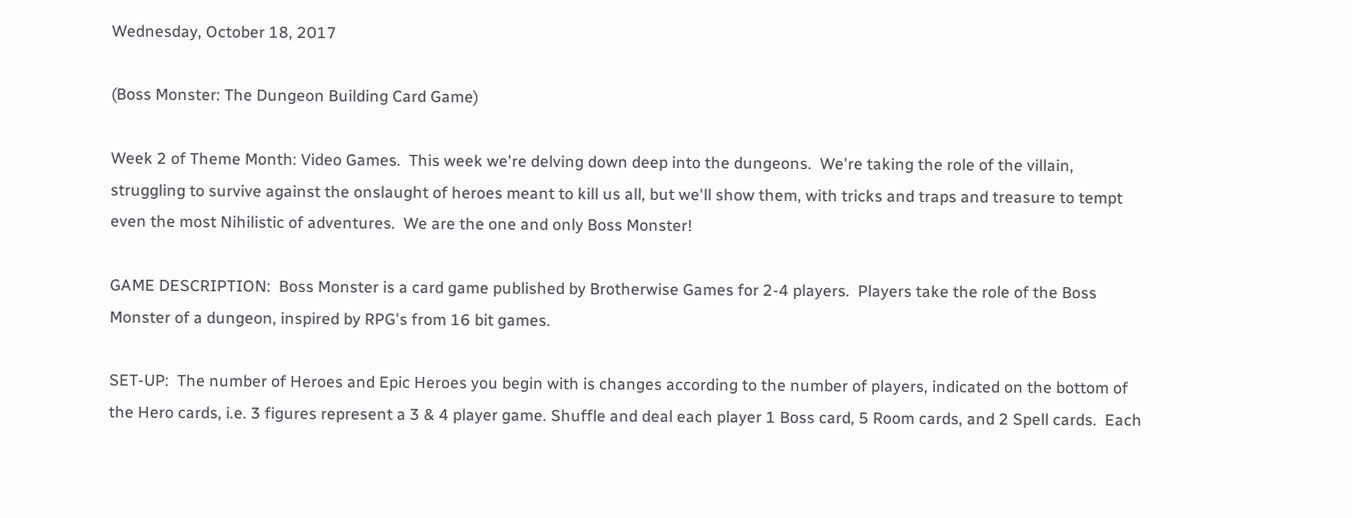Wednesday, October 18, 2017

(Boss Monster: The Dungeon Building Card Game)

Week 2 of Theme Month: Video Games.  This week we're delving down deep into the dungeons.  We're taking the role of the villain, struggling to survive against the onslaught of heroes meant to kill us all, but we'll show them, with tricks and traps and treasure to tempt even the most Nihilistic of adventures.  We are the one and only Boss Monster!

GAME DESCRIPTION:  Boss Monster is a card game published by Brotherwise Games for 2-4 players.  Players take the role of the Boss Monster of a dungeon, inspired by RPG's from 16 bit games.

SET-UP:  The number of Heroes and Epic Heroes you begin with is changes according to the number of players, indicated on the bottom of the Hero cards, i.e. 3 figures represent a 3 & 4 player game. Shuffle and deal each player 1 Boss card, 5 Room cards, and 2 Spell cards.  Each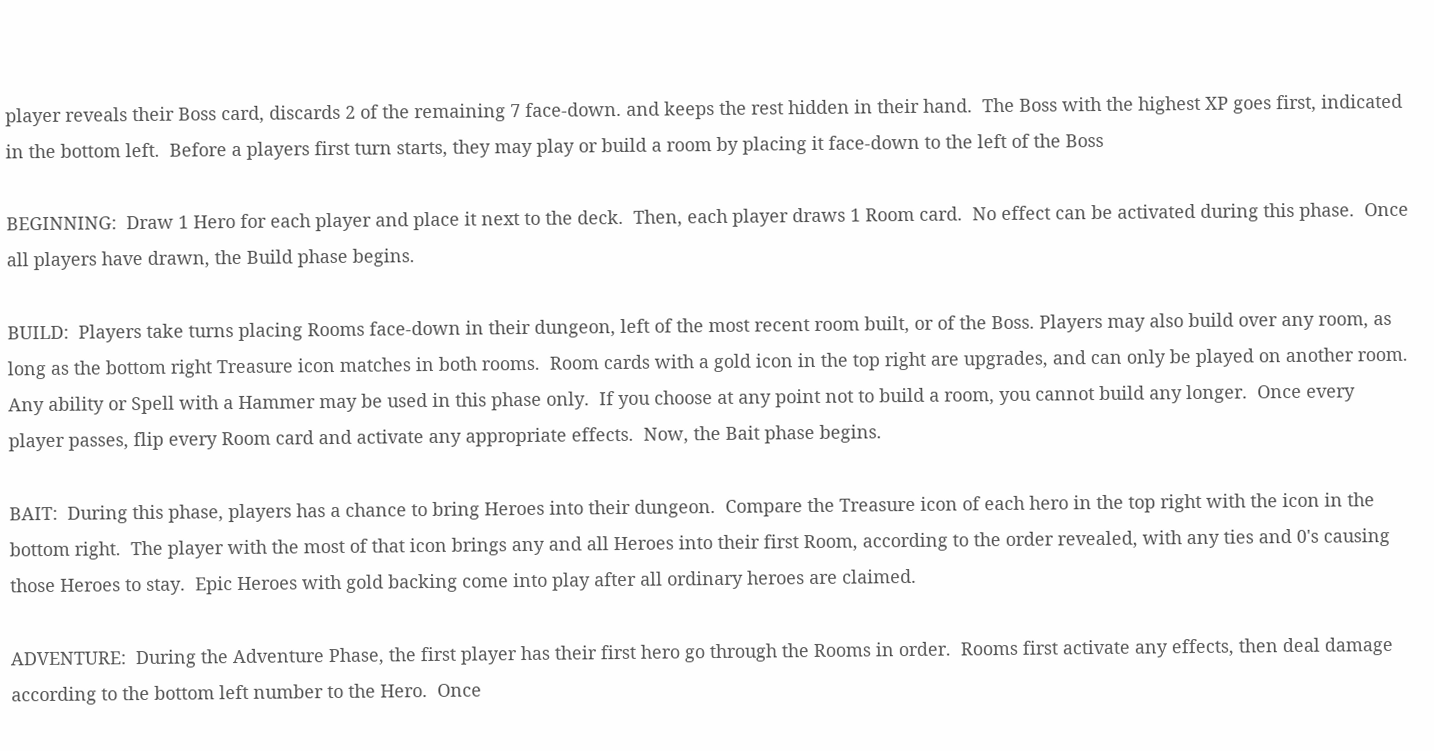player reveals their Boss card, discards 2 of the remaining 7 face-down. and keeps the rest hidden in their hand.  The Boss with the highest XP goes first, indicated in the bottom left.  Before a players first turn starts, they may play or build a room by placing it face-down to the left of the Boss

BEGINNING:  Draw 1 Hero for each player and place it next to the deck.  Then, each player draws 1 Room card.  No effect can be activated during this phase.  Once all players have drawn, the Build phase begins.

BUILD:  Players take turns placing Rooms face-down in their dungeon, left of the most recent room built, or of the Boss. Players may also build over any room, as long as the bottom right Treasure icon matches in both rooms.  Room cards with a gold icon in the top right are upgrades, and can only be played on another room.  Any ability or Spell with a Hammer may be used in this phase only.  If you choose at any point not to build a room, you cannot build any longer.  Once every player passes, flip every Room card and activate any appropriate effects.  Now, the Bait phase begins.

BAIT:  During this phase, players has a chance to bring Heroes into their dungeon.  Compare the Treasure icon of each hero in the top right with the icon in the bottom right.  The player with the most of that icon brings any and all Heroes into their first Room, according to the order revealed, with any ties and 0's causing those Heroes to stay.  Epic Heroes with gold backing come into play after all ordinary heroes are claimed.

ADVENTURE:  During the Adventure Phase, the first player has their first hero go through the Rooms in order.  Rooms first activate any effects, then deal damage according to the bottom left number to the Hero.  Once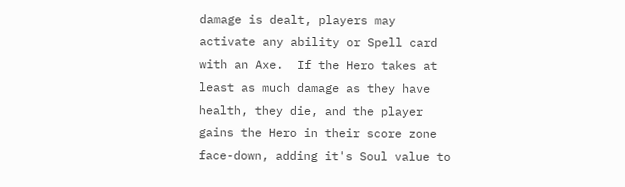damage is dealt, players may activate any ability or Spell card with an Axe.  If the Hero takes at least as much damage as they have health, they die, and the player gains the Hero in their score zone face-down, adding it's Soul value to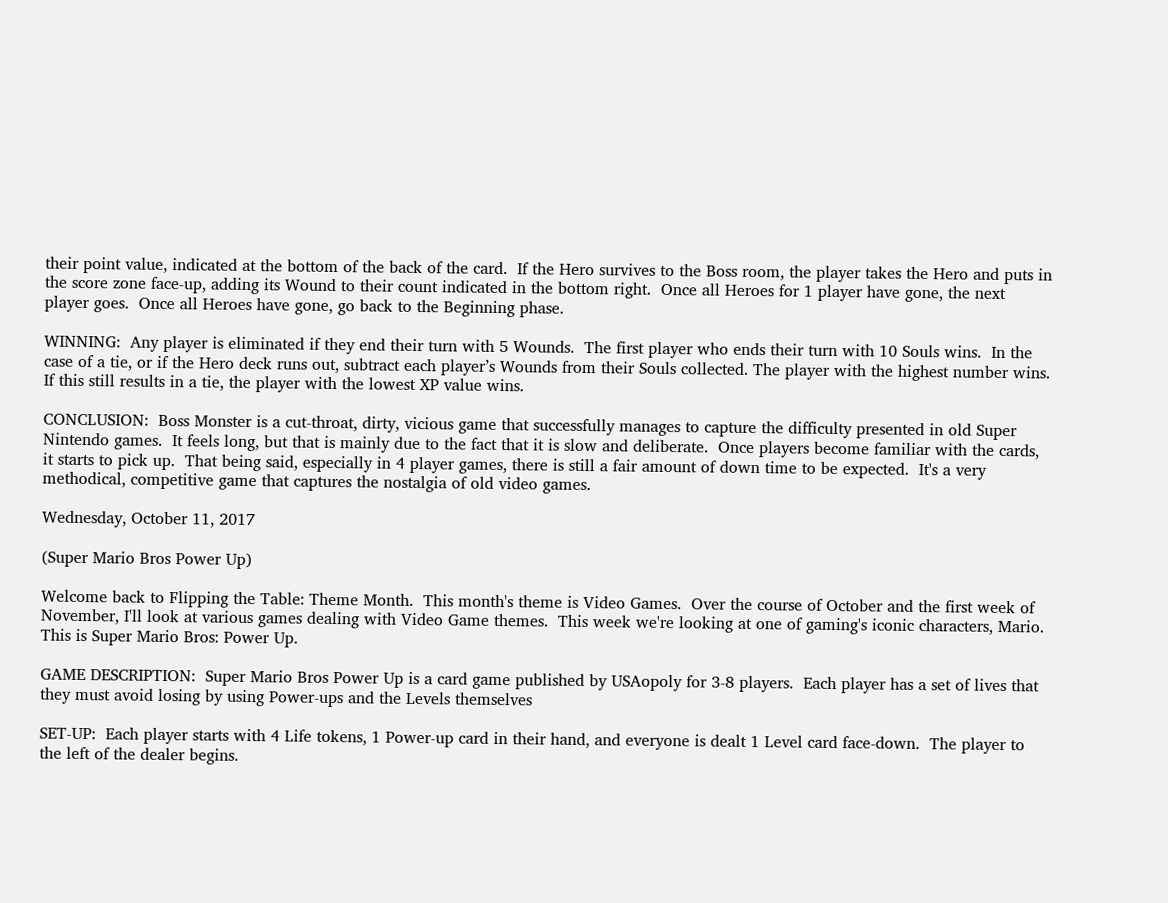their point value, indicated at the bottom of the back of the card.  If the Hero survives to the Boss room, the player takes the Hero and puts in the score zone face-up, adding its Wound to their count indicated in the bottom right.  Once all Heroes for 1 player have gone, the next player goes.  Once all Heroes have gone, go back to the Beginning phase.

WINNING:  Any player is eliminated if they end their turn with 5 Wounds.  The first player who ends their turn with 10 Souls wins.  In the case of a tie, or if the Hero deck runs out, subtract each player’s Wounds from their Souls collected. The player with the highest number wins.  If this still results in a tie, the player with the lowest XP value wins.

CONCLUSION:  Boss Monster is a cut-throat, dirty, vicious game that successfully manages to capture the difficulty presented in old Super Nintendo games.  It feels long, but that is mainly due to the fact that it is slow and deliberate.  Once players become familiar with the cards, it starts to pick up.  That being said, especially in 4 player games, there is still a fair amount of down time to be expected.  It's a very methodical, competitive game that captures the nostalgia of old video games.

Wednesday, October 11, 2017

(Super Mario Bros Power Up)

Welcome back to Flipping the Table: Theme Month.  This month's theme is Video Games.  Over the course of October and the first week of November, I'll look at various games dealing with Video Game themes.  This week we're looking at one of gaming's iconic characters, Mario.  This is Super Mario Bros: Power Up.

GAME DESCRIPTION:  Super Mario Bros Power Up is a card game published by USAopoly for 3-8 players.  Each player has a set of lives that they must avoid losing by using Power-ups and the Levels themselves

SET-UP:  Each player starts with 4 Life tokens, 1 Power-up card in their hand, and everyone is dealt 1 Level card face-down.  The player to the left of the dealer begins.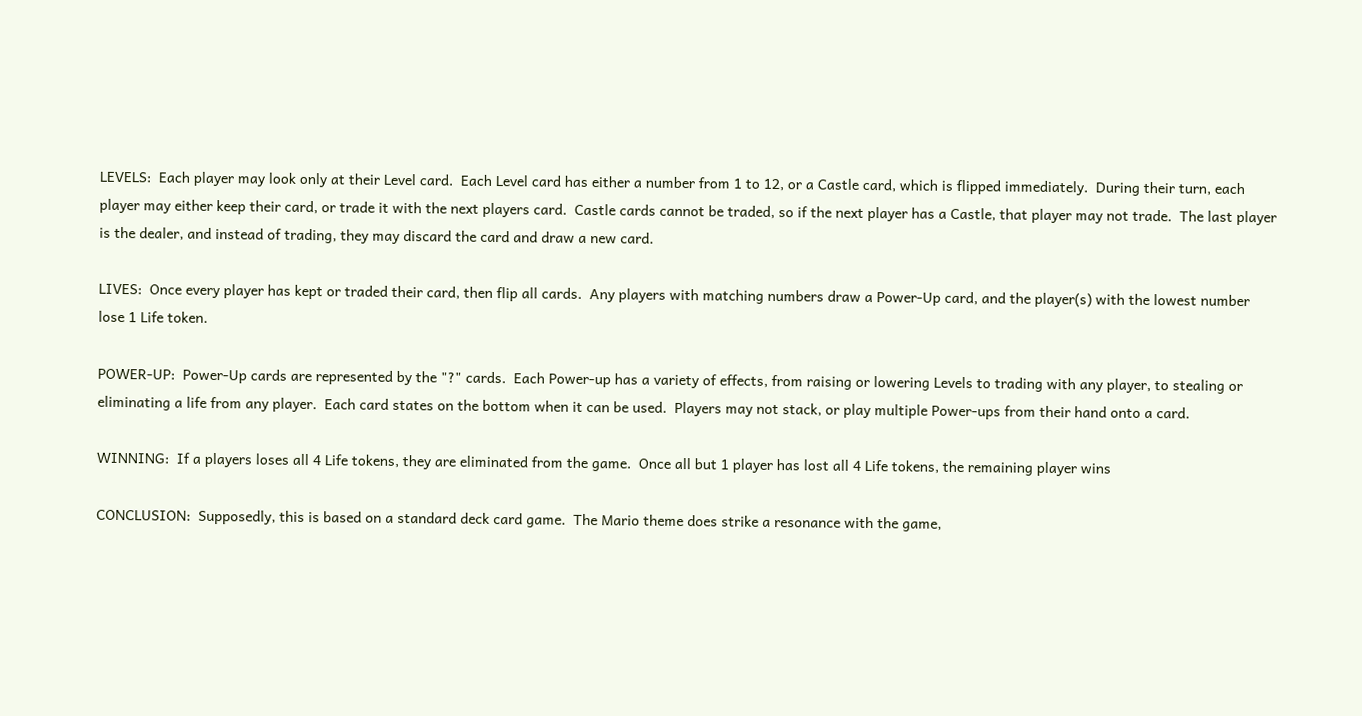LEVELS:  Each player may look only at their Level card.  Each Level card has either a number from 1 to 12, or a Castle card, which is flipped immediately.  During their turn, each player may either keep their card, or trade it with the next players card.  Castle cards cannot be traded, so if the next player has a Castle, that player may not trade.  The last player is the dealer, and instead of trading, they may discard the card and draw a new card.

LIVES:  Once every player has kept or traded their card, then flip all cards.  Any players with matching numbers draw a Power-Up card, and the player(s) with the lowest number lose 1 Life token.

POWER-UP:  Power-Up cards are represented by the "?" cards.  Each Power-up has a variety of effects, from raising or lowering Levels to trading with any player, to stealing or eliminating a life from any player.  Each card states on the bottom when it can be used.  Players may not stack, or play multiple Power-ups from their hand onto a card.

WINNING:  If a players loses all 4 Life tokens, they are eliminated from the game.  Once all but 1 player has lost all 4 Life tokens, the remaining player wins

CONCLUSION:  Supposedly, this is based on a standard deck card game.  The Mario theme does strike a resonance with the game,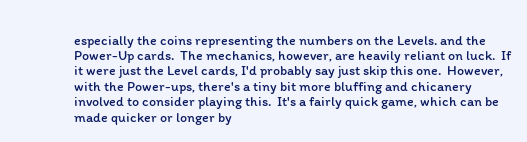especially the coins representing the numbers on the Levels. and the Power-Up cards.  The mechanics, however, are heavily reliant on luck.  If it were just the Level cards, I'd probably say just skip this one.  However, with the Power-ups, there's a tiny bit more bluffing and chicanery involved to consider playing this.  It's a fairly quick game, which can be made quicker or longer by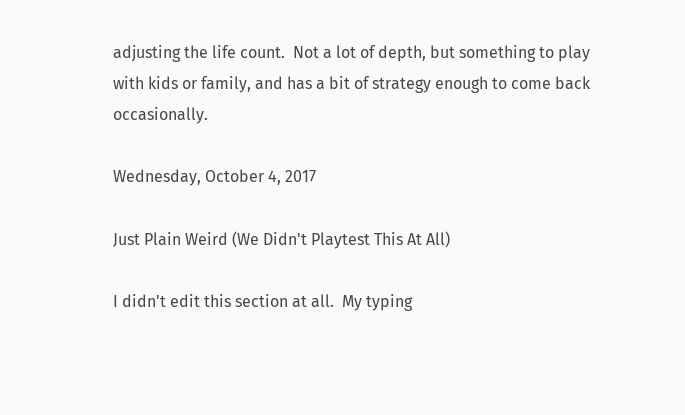adjusting the life count.  Not a lot of depth, but something to play with kids or family, and has a bit of strategy enough to come back occasionally.

Wednesday, October 4, 2017

Just Plain Weird (We Didn't Playtest This At All)

I didn't edit this section at all.  My typing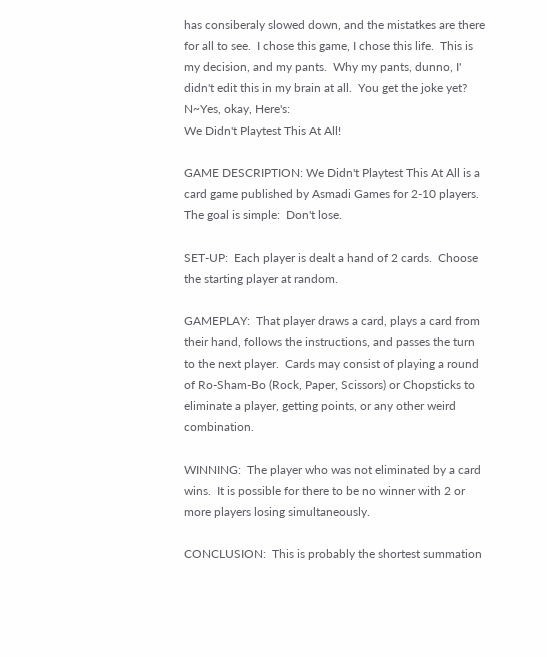has consiberaly slowed down, and the mistatkes are there for all to see.  I chose this game, I chose this life.  This is my decision, and my pants.  Why my pants, dunno, I' didn't edit this in my brain at all.  You get the joke yet?  N~Yes, okay, Here's:
We Didn't Playtest This At All!

GAME DESCRIPTION: We Didn't Playtest This At All is a card game published by Asmadi Games for 2-10 players.  The goal is simple:  Don't lose.

SET-UP:  Each player is dealt a hand of 2 cards.  Choose the starting player at random.

GAMEPLAY:  That player draws a card, plays a card from their hand, follows the instructions, and passes the turn to the next player.  Cards may consist of playing a round of Ro-Sham-Bo (Rock, Paper, Scissors) or Chopsticks to eliminate a player, getting points, or any other weird combination.

WINNING:  The player who was not eliminated by a card wins.  It is possible for there to be no winner with 2 or more players losing simultaneously.

CONCLUSION:  This is probably the shortest summation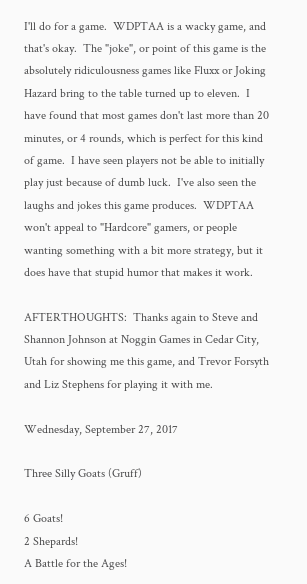I'll do for a game.  WDPTAA is a wacky game, and that's okay.  The "joke", or point of this game is the absolutely ridiculousness games like Fluxx or Joking Hazard bring to the table turned up to eleven.  I have found that most games don't last more than 20 minutes, or 4 rounds, which is perfect for this kind of game.  I have seen players not be able to initially play just because of dumb luck.  I've also seen the laughs and jokes this game produces.  WDPTAA won't appeal to "Hardcore" gamers, or people wanting something with a bit more strategy, but it does have that stupid humor that makes it work.

AFTERTHOUGHTS:  Thanks again to Steve and Shannon Johnson at Noggin Games in Cedar City, Utah for showing me this game, and Trevor Forsyth and Liz Stephens for playing it with me.

Wednesday, September 27, 2017

Three Silly Goats (Gruff)

6 Goats!
2 Shepards!
A Battle for the Ages!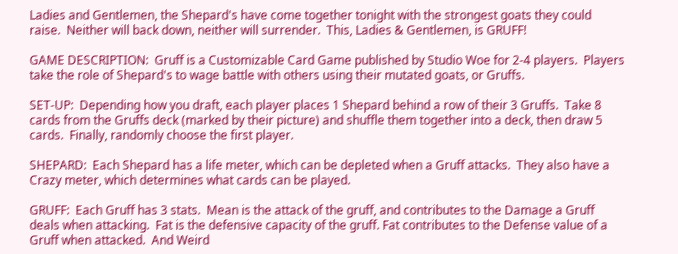Ladies and Gentlemen, the Shepard's have come together tonight with the strongest goats they could raise.  Neither will back down, neither will surrender.  This, Ladies & Gentlemen, is GRUFF!

GAME DESCRIPTION:  Gruff is a Customizable Card Game published by Studio Woe for 2-4 players.  Players take the role of Shepard's to wage battle with others using their mutated goats, or Gruffs.

SET-UP:  Depending how you draft, each player places 1 Shepard behind a row of their 3 Gruffs.  Take 8 cards from the Gruffs deck (marked by their picture) and shuffle them together into a deck, then draw 5 cards.  Finally, randomly choose the first player.

SHEPARD:  Each Shepard has a life meter, which can be depleted when a Gruff attacks.  They also have a Crazy meter, which determines what cards can be played.

GRUFF:  Each Gruff has 3 stats.  Mean is the attack of the gruff, and contributes to the Damage a Gruff deals when attacking.  Fat is the defensive capacity of the gruff. Fat contributes to the Defense value of a Gruff when attacked.  And Weird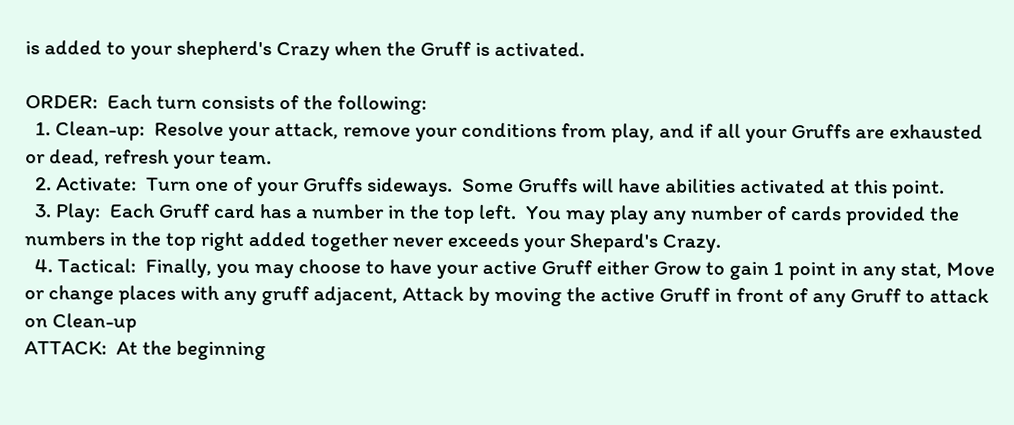is added to your shepherd's Crazy when the Gruff is activated.

ORDER:  Each turn consists of the following:
  1. Clean-up:  Resolve your attack, remove your conditions from play, and if all your Gruffs are exhausted or dead, refresh your team.
  2. Activate:  Turn one of your Gruffs sideways.  Some Gruffs will have abilities activated at this point.
  3. Play:  Each Gruff card has a number in the top left.  You may play any number of cards provided the numbers in the top right added together never exceeds your Shepard's Crazy.
  4. Tactical:  Finally, you may choose to have your active Gruff either Grow to gain 1 point in any stat, Move or change places with any gruff adjacent, Attack by moving the active Gruff in front of any Gruff to attack on Clean-up
ATTACK:  At the beginning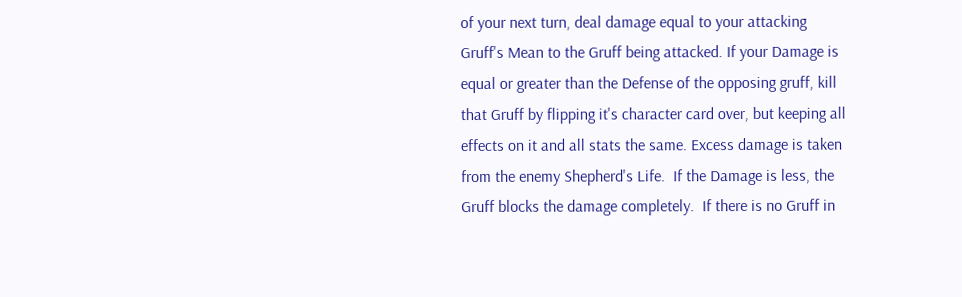of your next turn, deal damage equal to your attacking Gruff's Mean to the Gruff being attacked. If your Damage is equal or greater than the Defense of the opposing gruff, kill that Gruff by flipping it's character card over, but keeping all effects on it and all stats the same. Excess damage is taken from the enemy Shepherd's Life.  If the Damage is less, the Gruff blocks the damage completely.  If there is no Gruff in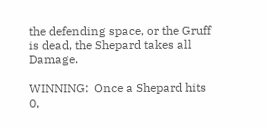the defending space, or the Gruff is dead, the Shepard takes all Damage.

WINNING:  Once a Shepard hits 0,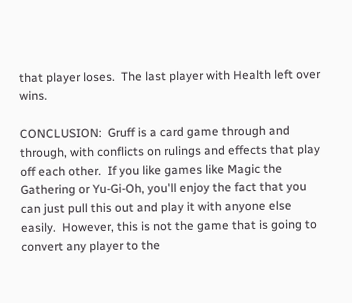that player loses.  The last player with Health left over wins.

CONCLUSION:  Gruff is a card game through and through, with conflicts on rulings and effects that play off each other.  If you like games like Magic the Gathering or Yu-Gi-Oh, you'll enjoy the fact that you can just pull this out and play it with anyone else easily.  However, this is not the game that is going to convert any player to the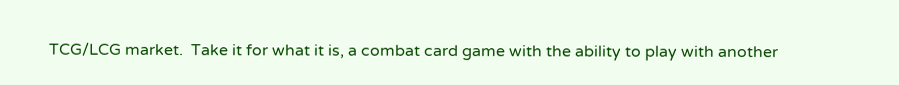TCG/LCG market.  Take it for what it is, a combat card game with the ability to play with another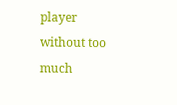player without too much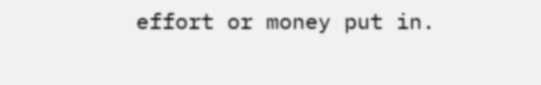effort or money put in.